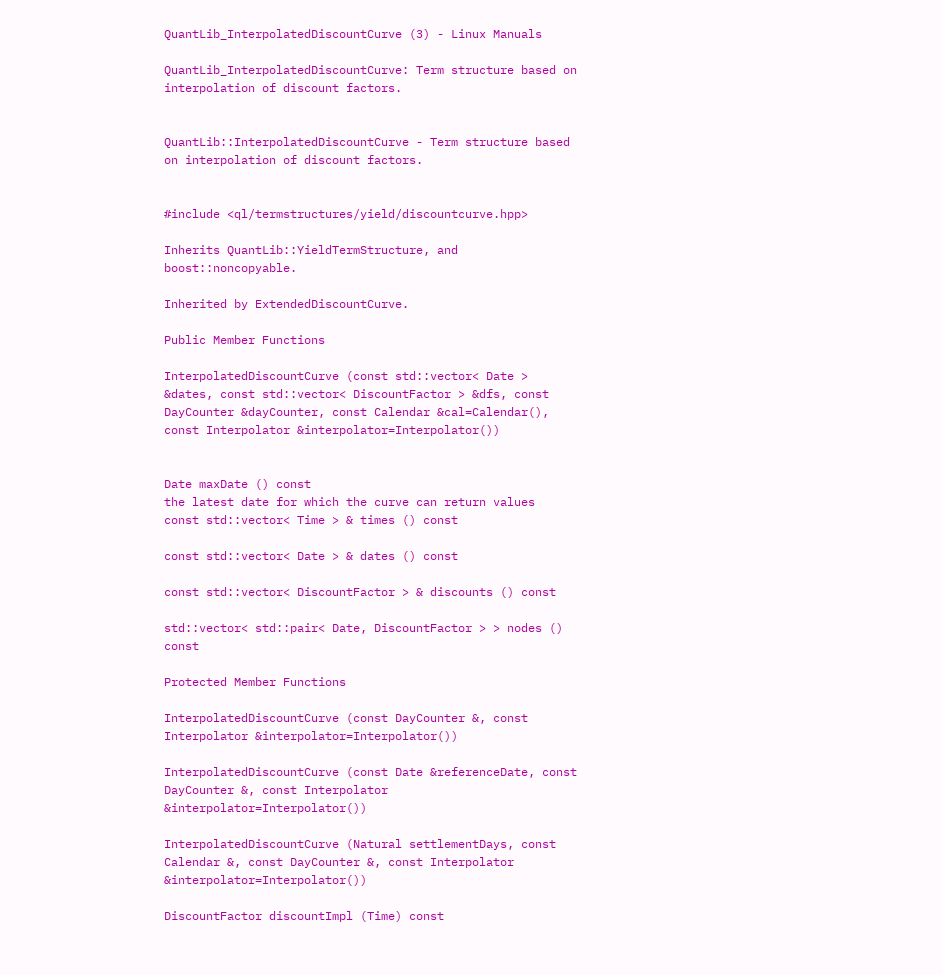QuantLib_InterpolatedDiscountCurve (3) - Linux Manuals

QuantLib_InterpolatedDiscountCurve: Term structure based on interpolation of discount factors.


QuantLib::InterpolatedDiscountCurve - Term structure based on interpolation of discount factors.


#include <ql/termstructures/yield/discountcurve.hpp>

Inherits QuantLib::YieldTermStructure, and boost::noncopyable.

Inherited by ExtendedDiscountCurve.

Public Member Functions

InterpolatedDiscountCurve (const std::vector< Date > &dates, const std::vector< DiscountFactor > &dfs, const DayCounter &dayCounter, const Calendar &cal=Calendar(), const Interpolator &interpolator=Interpolator())


Date maxDate () const
the latest date for which the curve can return values
const std::vector< Time > & times () const

const std::vector< Date > & dates () const

const std::vector< DiscountFactor > & discounts () const

std::vector< std::pair< Date, DiscountFactor > > nodes () const

Protected Member Functions

InterpolatedDiscountCurve (const DayCounter &, const Interpolator &interpolator=Interpolator())

InterpolatedDiscountCurve (const Date &referenceDate, const DayCounter &, const Interpolator &interpolator=Interpolator())

InterpolatedDiscountCurve (Natural settlementDays, const Calendar &, const DayCounter &, const Interpolator &interpolator=Interpolator())

DiscountFactor discountImpl (Time) const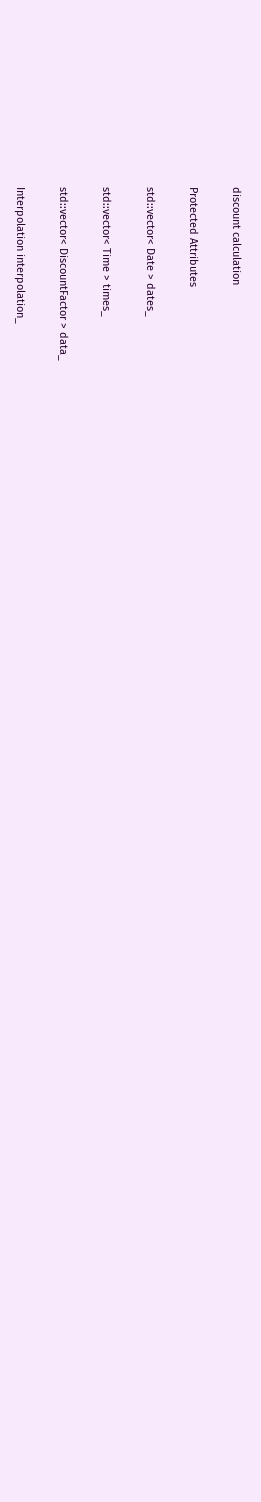discount calculation

Protected Attributes

std::vector< Date > dates_

std::vector< Time > times_

std::vector< DiscountFactor > data_

Interpolation interpolation_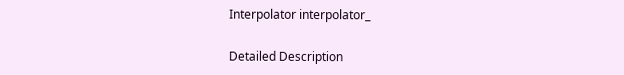Interpolator interpolator_

Detailed Description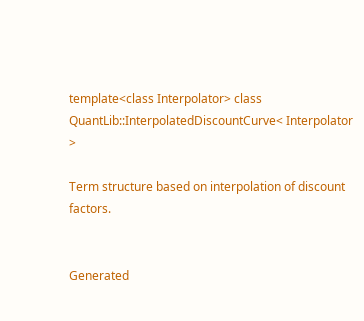template<class Interpolator> class QuantLib::InterpolatedDiscountCurve< Interpolator >

Term structure based on interpolation of discount factors.


Generated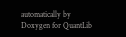automatically by Doxygen for QuantLib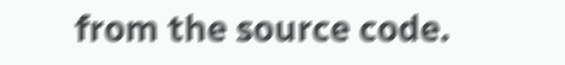from the source code.